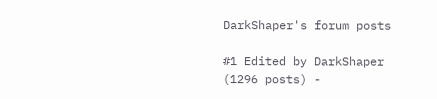DarkShaper's forum posts

#1 Edited by DarkShaper (1296 posts) -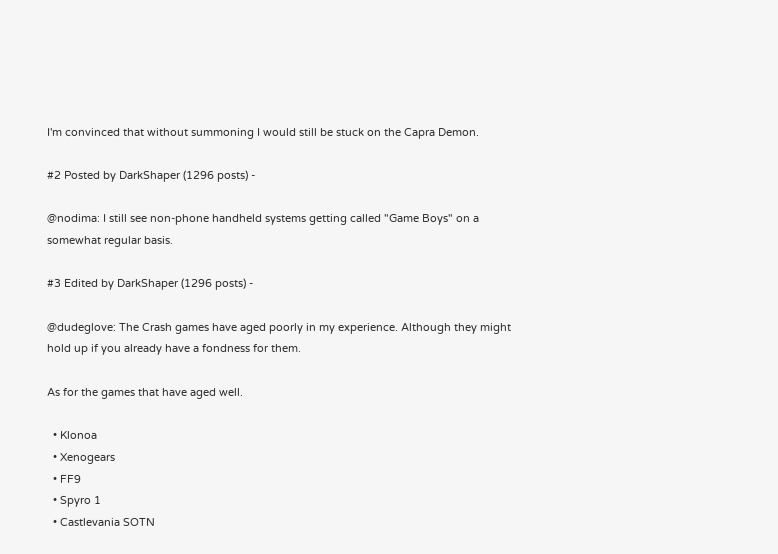I'm convinced that without summoning I would still be stuck on the Capra Demon.

#2 Posted by DarkShaper (1296 posts) -

@nodima: I still see non-phone handheld systems getting called "Game Boys" on a somewhat regular basis.

#3 Edited by DarkShaper (1296 posts) -

@dudeglove: The Crash games have aged poorly in my experience. Although they might hold up if you already have a fondness for them.

As for the games that have aged well.

  • Klonoa
  • Xenogears
  • FF9
  • Spyro 1
  • Castlevania SOTN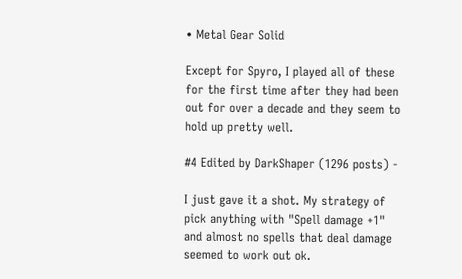• Metal Gear Solid

Except for Spyro, I played all of these for the first time after they had been out for over a decade and they seem to hold up pretty well.

#4 Edited by DarkShaper (1296 posts) -

I just gave it a shot. My strategy of pick anything with "Spell damage +1" and almost no spells that deal damage seemed to work out ok.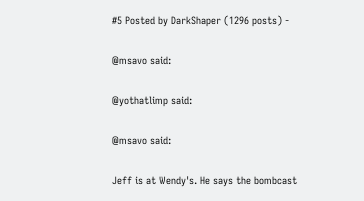#5 Posted by DarkShaper (1296 posts) -

@msavo said:

@yothatlimp said:

@msavo said:

Jeff is at Wendy's. He says the bombcast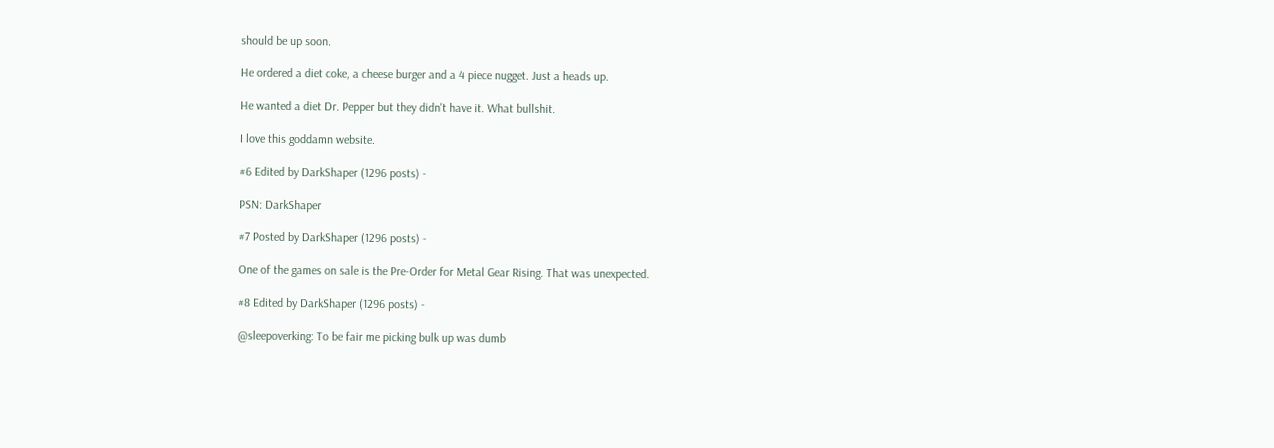should be up soon.

He ordered a diet coke, a cheese burger and a 4 piece nugget. Just a heads up.

He wanted a diet Dr. Pepper but they didn't have it. What bullshit.

I love this goddamn website.

#6 Edited by DarkShaper (1296 posts) -

PSN: DarkShaper

#7 Posted by DarkShaper (1296 posts) -

One of the games on sale is the Pre-Order for Metal Gear Rising. That was unexpected.

#8 Edited by DarkShaper (1296 posts) -

@sleepoverking: To be fair me picking bulk up was dumb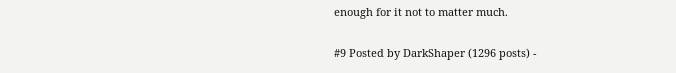enough for it not to matter much.

#9 Posted by DarkShaper (1296 posts) -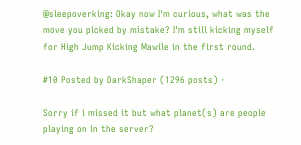@sleepoverking: Okay now I'm curious, what was the move you picked by mistake? I'm still kicking myself for High Jump Kicking Mawile in the first round.

#10 Posted by DarkShaper (1296 posts) -

Sorry if i missed it but what planet(s) are people playing on in the server?